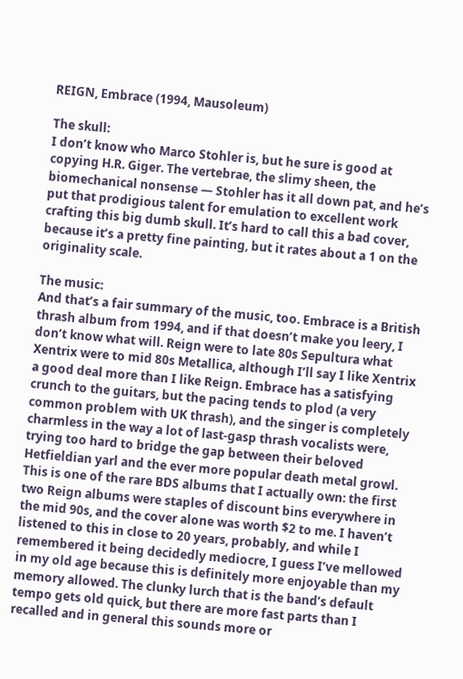REIGN, Embrace (1994, Mausoleum)

The skull:
I don’t know who Marco Stohler is, but he sure is good at copying H.R. Giger. The vertebrae, the slimy sheen, the biomechanical nonsense — Stohler has it all down pat, and he’s put that prodigious talent for emulation to excellent work crafting this big dumb skull. It’s hard to call this a bad cover, because it’s a pretty fine painting, but it rates about a 1 on the originality scale.

The music:
And that’s a fair summary of the music, too. Embrace is a British thrash album from 1994, and if that doesn’t make you leery, I don’t know what will. Reign were to late 80s Sepultura what Xentrix were to mid 80s Metallica, although I’ll say I like Xentrix a good deal more than I like Reign. Embrace has a satisfying crunch to the guitars, but the pacing tends to plod (a very common problem with UK thrash), and the singer is completely charmless in the way a lot of last-gasp thrash vocalists were, trying too hard to bridge the gap between their beloved Hetfieldian yarl and the ever more popular death metal growl. This is one of the rare BDS albums that I actually own: the first two Reign albums were staples of discount bins everywhere in the mid 90s, and the cover alone was worth $2 to me. I haven’t listened to this in close to 20 years, probably, and while I remembered it being decidedly mediocre, I guess I’ve mellowed in my old age because this is definitely more enjoyable than my memory allowed. The clunky lurch that is the band’s default tempo gets old quick, but there are more fast parts than I recalled and in general this sounds more or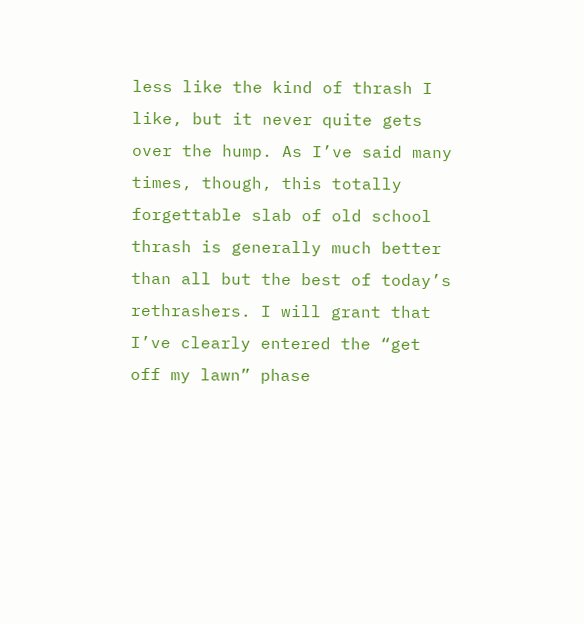less like the kind of thrash I like, but it never quite gets over the hump. As I’ve said many times, though, this totally forgettable slab of old school thrash is generally much better than all but the best of today’s rethrashers. I will grant that I’ve clearly entered the “get off my lawn” phase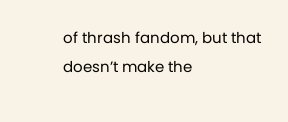of thrash fandom, but that doesn’t make the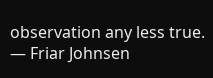observation any less true.
— Friar Johnsen